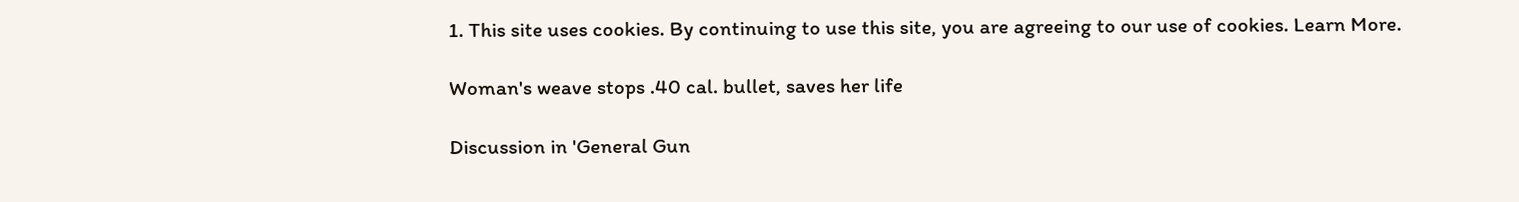1. This site uses cookies. By continuing to use this site, you are agreeing to our use of cookies. Learn More.

Woman's weave stops .40 cal. bullet, saves her life

Discussion in 'General Gun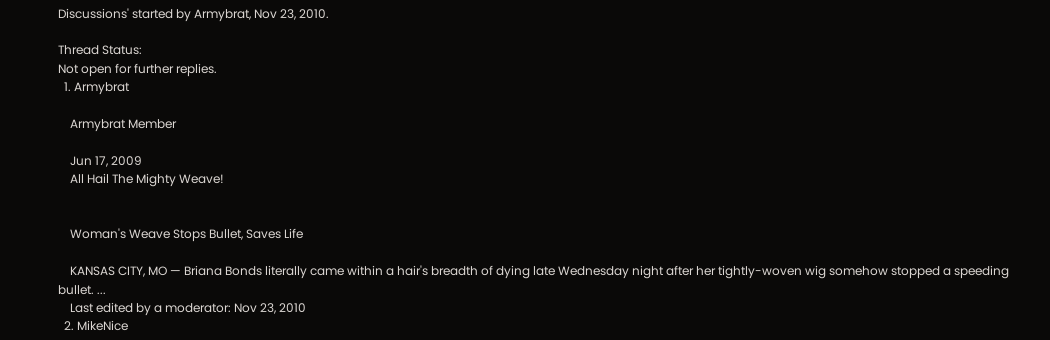Discussions' started by Armybrat, Nov 23, 2010.

Thread Status:
Not open for further replies.
  1. Armybrat

    Armybrat Member

    Jun 17, 2009
    All Hail The Mighty Weave!


    Woman's Weave Stops Bullet, Saves Life

    KANSAS CITY, MO — Briana Bonds literally came within a hair's breadth of dying late Wednesday night after her tightly-woven wig somehow stopped a speeding bullet. ...
    Last edited by a moderator: Nov 23, 2010
  2. MikeNice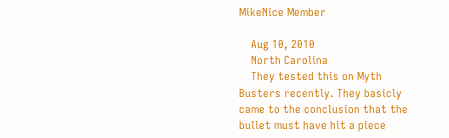MikeNice Member

    Aug 10, 2010
    North Carolina
    They tested this on Myth Busters recently. They basicly came to the conclusion that the bullet must have hit a piece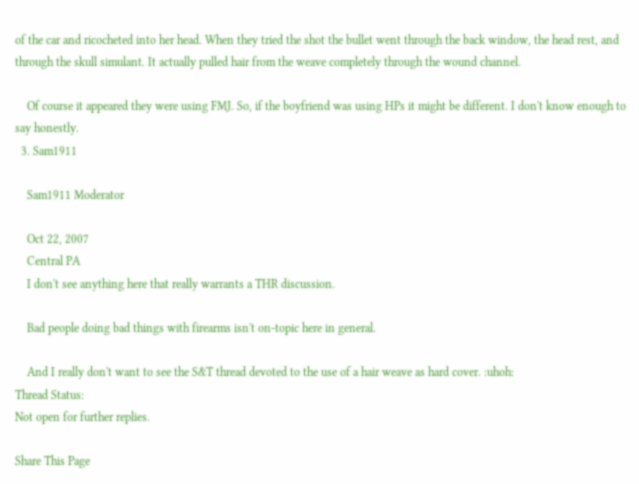of the car and ricocheted into her head. When they tried the shot the bullet went through the back window, the head rest, and through the skull simulant. It actually pulled hair from the weave completely through the wound channel.

    Of course it appeared they were using FMJ. So, if the boyfriend was using HPs it might be different. I don't know enough to say honestly.
  3. Sam1911

    Sam1911 Moderator

    Oct 22, 2007
    Central PA
    I don't see anything here that really warrants a THR discussion.

    Bad people doing bad things with firearms isn't on-topic here in general.

    And I really don't want to see the S&T thread devoted to the use of a hair weave as hard cover. :uhoh:
Thread Status:
Not open for further replies.

Share This Page